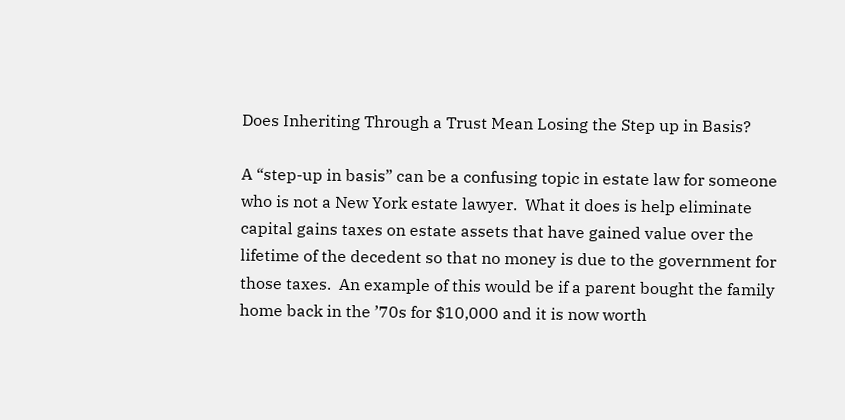Does Inheriting Through a Trust Mean Losing the Step up in Basis?

A “step-up in basis” can be a confusing topic in estate law for someone who is not a New York estate lawyer.  What it does is help eliminate capital gains taxes on estate assets that have gained value over the lifetime of the decedent so that no money is due to the government for those taxes.  An example of this would be if a parent bought the family home back in the ’70s for $10,000 and it is now worth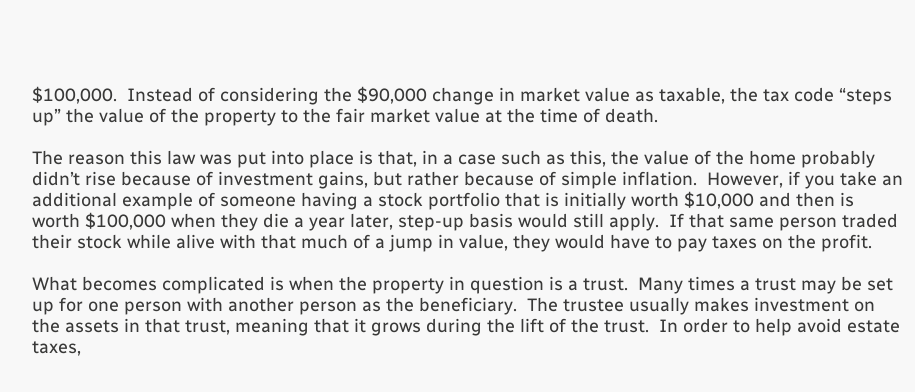$100,000.  Instead of considering the $90,000 change in market value as taxable, the tax code “steps up” the value of the property to the fair market value at the time of death.

The reason this law was put into place is that, in a case such as this, the value of the home probably didn’t rise because of investment gains, but rather because of simple inflation.  However, if you take an additional example of someone having a stock portfolio that is initially worth $10,000 and then is worth $100,000 when they die a year later, step-up basis would still apply.  If that same person traded their stock while alive with that much of a jump in value, they would have to pay taxes on the profit.

What becomes complicated is when the property in question is a trust.  Many times a trust may be set up for one person with another person as the beneficiary.  The trustee usually makes investment on the assets in that trust, meaning that it grows during the lift of the trust.  In order to help avoid estate taxes,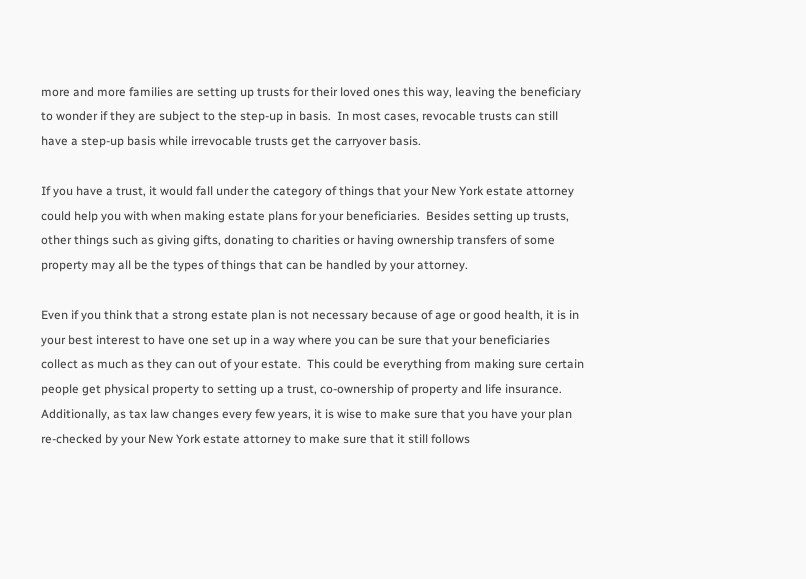more and more families are setting up trusts for their loved ones this way, leaving the beneficiary to wonder if they are subject to the step-up in basis.  In most cases, revocable trusts can still have a step-up basis while irrevocable trusts get the carryover basis.

If you have a trust, it would fall under the category of things that your New York estate attorney could help you with when making estate plans for your beneficiaries.  Besides setting up trusts, other things such as giving gifts, donating to charities or having ownership transfers of some property may all be the types of things that can be handled by your attorney.

Even if you think that a strong estate plan is not necessary because of age or good health, it is in your best interest to have one set up in a way where you can be sure that your beneficiaries collect as much as they can out of your estate.  This could be everything from making sure certain people get physical property to setting up a trust, co-ownership of property and life insurance.  Additionally, as tax law changes every few years, it is wise to make sure that you have your plan re-checked by your New York estate attorney to make sure that it still follows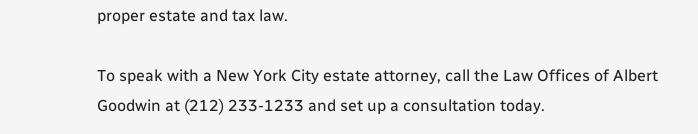proper estate and tax law.

To speak with a New York City estate attorney, call the Law Offices of Albert Goodwin at (212) 233-1233 and set up a consultation today.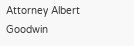Attorney Albert Goodwin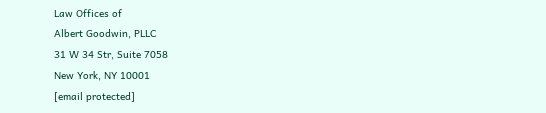Law Offices of
Albert Goodwin, PLLC
31 W 34 Str, Suite 7058
New York, NY 10001
[email protected]